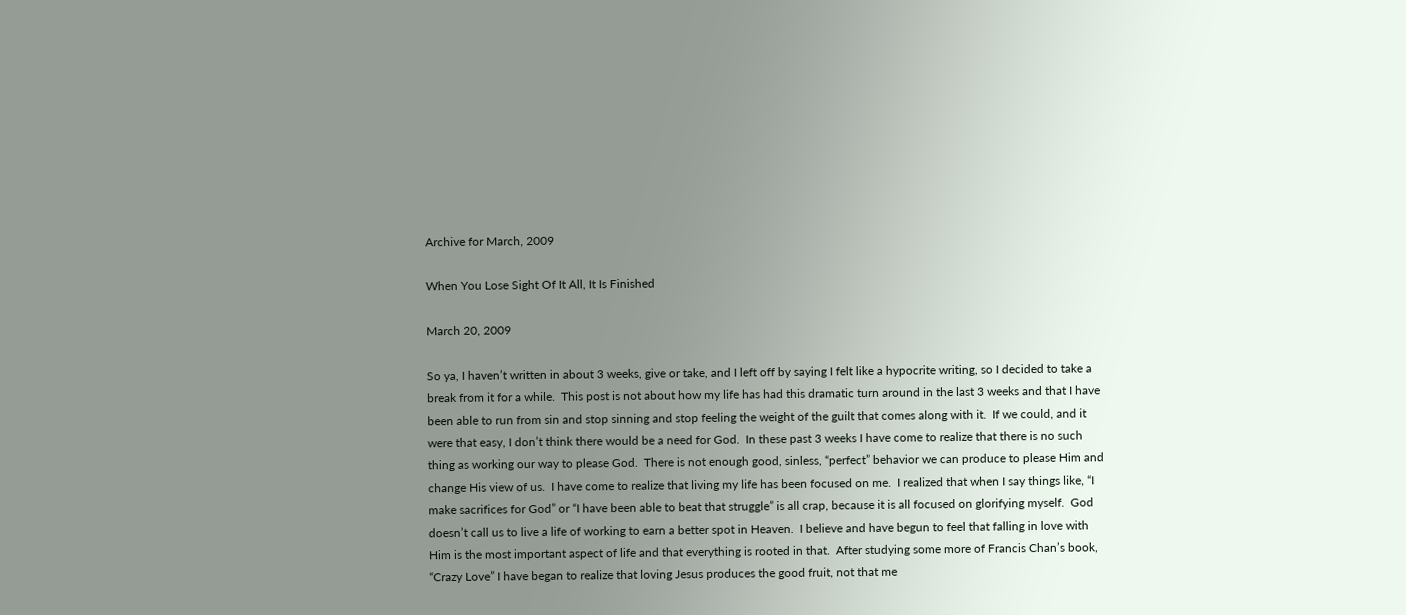Archive for March, 2009

When You Lose Sight Of It All, It Is Finished

March 20, 2009

So ya, I haven’t written in about 3 weeks, give or take, and I left off by saying I felt like a hypocrite writing, so I decided to take a break from it for a while.  This post is not about how my life has had this dramatic turn around in the last 3 weeks and that I have been able to run from sin and stop sinning and stop feeling the weight of the guilt that comes along with it.  If we could, and it were that easy, I don’t think there would be a need for God.  In these past 3 weeks I have come to realize that there is no such thing as working our way to please God.  There is not enough good, sinless, “perfect” behavior we can produce to please Him and change His view of us.  I have come to realize that living my life has been focused on me.  I realized that when I say things like, “I make sacrifices for God” or “I have been able to beat that struggle” is all crap, because it is all focused on glorifying myself.  God doesn’t call us to live a life of working to earn a better spot in Heaven.  I believe and have begun to feel that falling in love with Him is the most important aspect of life and that everything is rooted in that.  After studying some more of Francis Chan’s book, “Crazy Love” I have began to realize that loving Jesus produces the good fruit, not that me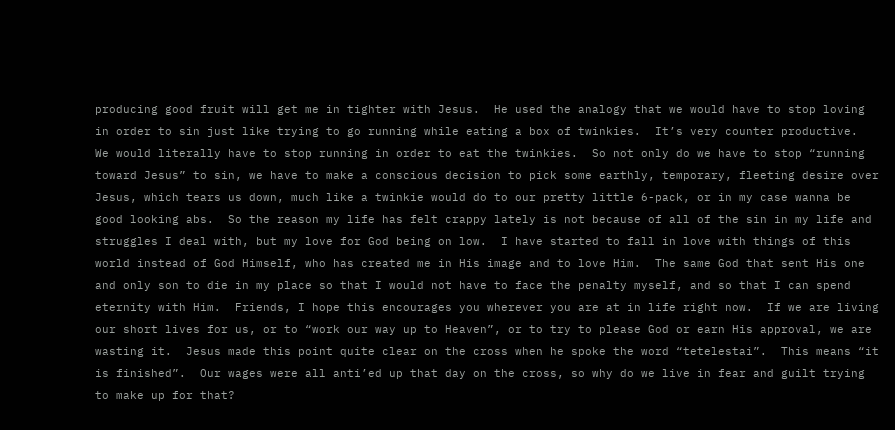producing good fruit will get me in tighter with Jesus.  He used the analogy that we would have to stop loving in order to sin just like trying to go running while eating a box of twinkies.  It’s very counter productive.  We would literally have to stop running in order to eat the twinkies.  So not only do we have to stop “running toward Jesus” to sin, we have to make a conscious decision to pick some earthly, temporary, fleeting desire over Jesus, which tears us down, much like a twinkie would do to our pretty little 6-pack, or in my case wanna be good looking abs.  So the reason my life has felt crappy lately is not because of all of the sin in my life and struggles I deal with, but my love for God being on low.  I have started to fall in love with things of this world instead of God Himself, who has created me in His image and to love Him.  The same God that sent His one and only son to die in my place so that I would not have to face the penalty myself, and so that I can spend eternity with Him.  Friends, I hope this encourages you wherever you are at in life right now.  If we are living our short lives for us, or to “work our way up to Heaven”, or to try to please God or earn His approval, we are wasting it.  Jesus made this point quite clear on the cross when he spoke the word “tetelestai”.  This means “it is finished”.  Our wages were all anti’ed up that day on the cross, so why do we live in fear and guilt trying to make up for that?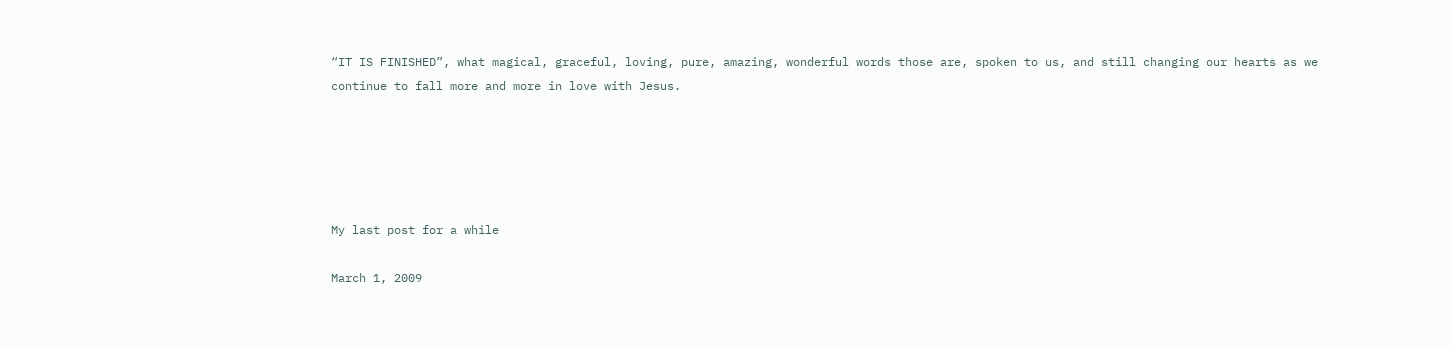“IT IS FINISHED”, what magical, graceful, loving, pure, amazing, wonderful words those are, spoken to us, and still changing our hearts as we continue to fall more and more in love with Jesus.





My last post for a while

March 1, 2009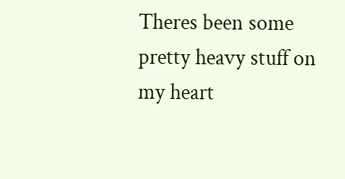Theres been some pretty heavy stuff on my heart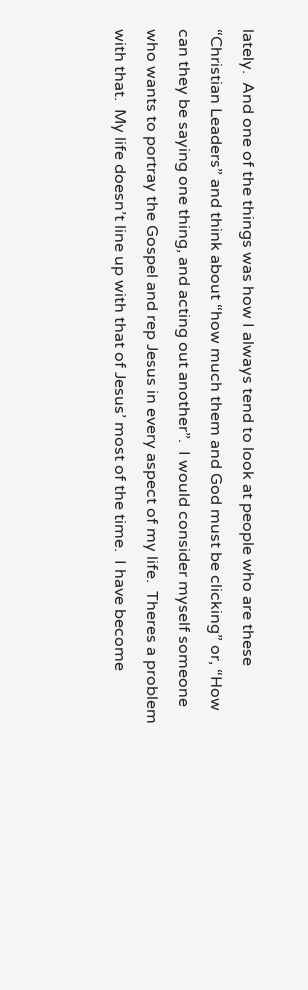lately.  And one of the things was how I always tend to look at people who are these “Christian Leaders” and think about “how much them and God must be clicking” or, “How can they be saying one thing, and acting out another”.  I would consider myself someone who wants to portray the Gospel and rep Jesus in every aspect of my life.  Theres a problem with that.  My life doesn’t line up with that of Jesus’ most of the time.  I have become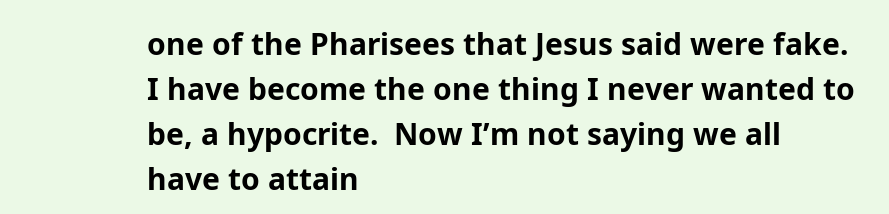one of the Pharisees that Jesus said were fake.  I have become the one thing I never wanted to be, a hypocrite.  Now I’m not saying we all have to attain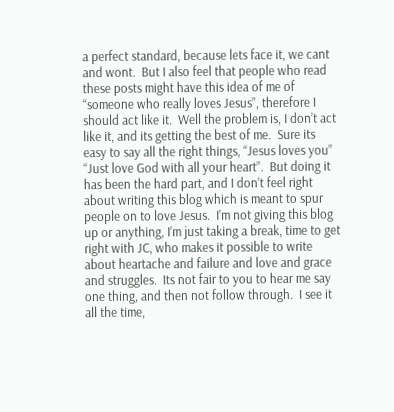a perfect standard, because lets face it, we cant and wont.  But I also feel that people who read these posts might have this idea of me of “someone who really loves Jesus”, therefore I should act like it.  Well the problem is, I don’t act like it, and its getting the best of me.  Sure its easy to say all the right things, “Jesus loves you” “Just love God with all your heart”.  But doing it has been the hard part, and I don’t feel right about writing this blog which is meant to spur people on to love Jesus.  I’m not giving this blog up or anything, I’m just taking a break, time to get right with JC, who makes it possible to write about heartache and failure and love and grace and struggles.  Its not fair to you to hear me say one thing, and then not follow through.  I see it all the time,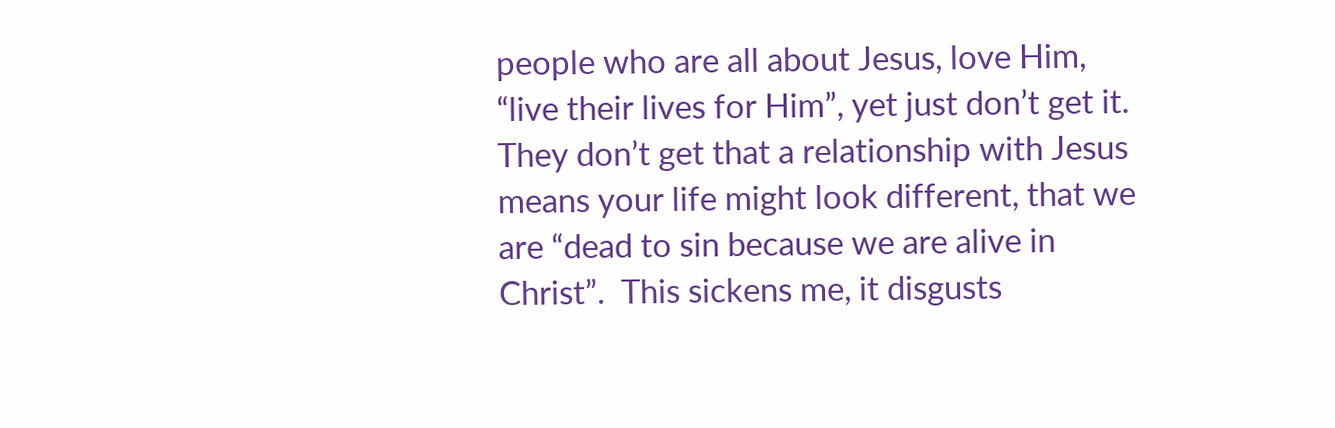people who are all about Jesus, love Him, “live their lives for Him”, yet just don’t get it.  They don’t get that a relationship with Jesus means your life might look different, that we are “dead to sin because we are alive in Christ”.  This sickens me, it disgusts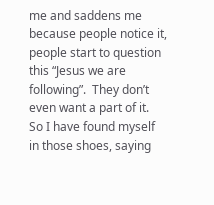me and saddens me because people notice it, people start to question this “Jesus we are following”.  They don’t even want a part of it.  So I have found myself in those shoes, saying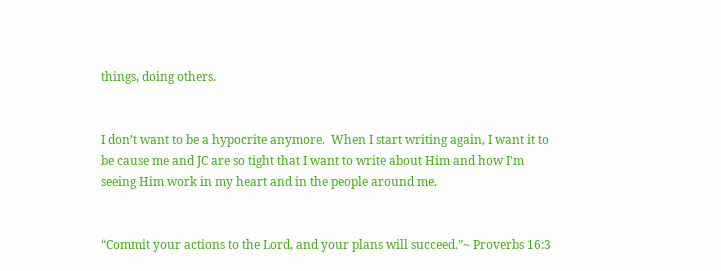things, doing others.


I don’t want to be a hypocrite anymore.  When I start writing again, I want it to be cause me and JC are so tight that I want to write about Him and how I’m seeing Him work in my heart and in the people around me.


“Commit your actions to the Lord, and your plans will succeed.”~ Proverbs 16:3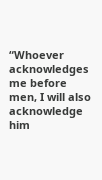“Whoever acknowledges me before men, I will also acknowledge him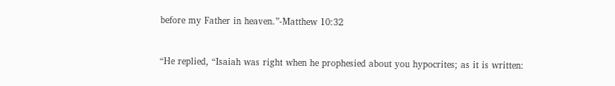before my Father in heaven.”-Matthew 10:32


“He replied, “Isaiah was right when he prophesied about you hypocrites; as it is written: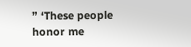” ‘These people honor me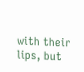with their lips, but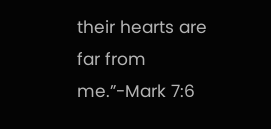their hearts are far from me.”-Mark 7:6